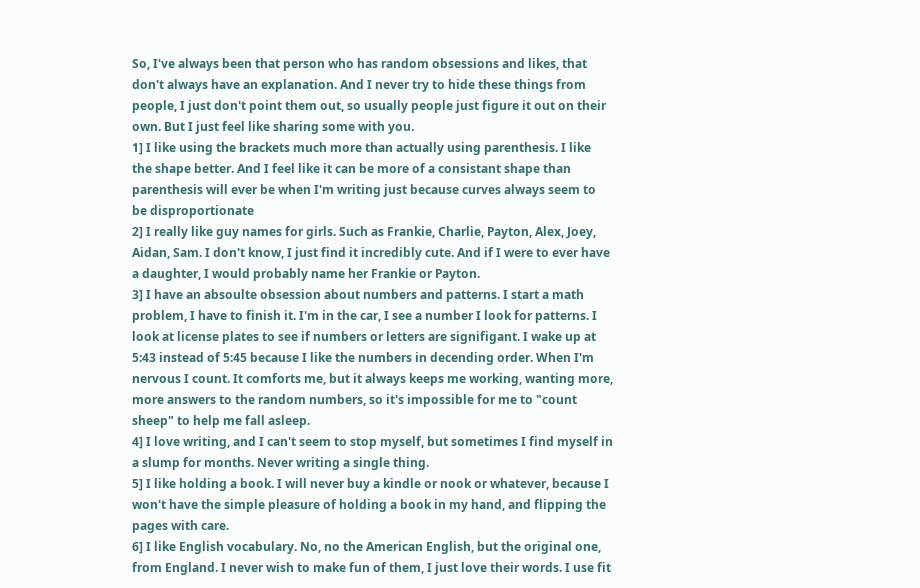So, I've always been that person who has random obsessions and likes, that don't always have an explanation. And I never try to hide these things from people, I just don't point them out, so usually people just figure it out on their own. But I just feel like sharing some with you.
1] I like using the brackets much more than actually using parenthesis. I like the shape better. And I feel like it can be more of a consistant shape than parenthesis will ever be when I'm writing just because curves always seem to be disproportionate
2] I really like guy names for girls. Such as Frankie, Charlie, Payton, Alex, Joey, Aidan, Sam. I don't know, I just find it incredibly cute. And if I were to ever have a daughter, I would probably name her Frankie or Payton.
3] I have an absoulte obsession about numbers and patterns. I start a math problem, I have to finish it. I'm in the car, I see a number I look for patterns. I look at license plates to see if numbers or letters are signifigant. I wake up at 5:43 instead of 5:45 because I like the numbers in decending order. When I'm nervous I count. It comforts me, but it always keeps me working, wanting more, more answers to the random numbers, so it's impossible for me to "count sheep" to help me fall asleep.
4] I love writing, and I can't seem to stop myself, but sometimes I find myself in a slump for months. Never writing a single thing.
5] I like holding a book. I will never buy a kindle or nook or whatever, because I won't have the simple pleasure of holding a book in my hand, and flipping the pages with care.
6] I like English vocabulary. No, no the American English, but the original one, from England. I never wish to make fun of them, I just love their words. I use fit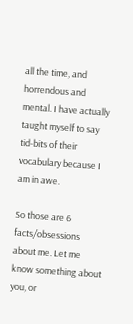all the time, and horrendous and mental. I have actually taught myself to say tid-bits of their vocabulary because I am in awe.

So those are 6 facts/obsessions about me. Let me know something about you, or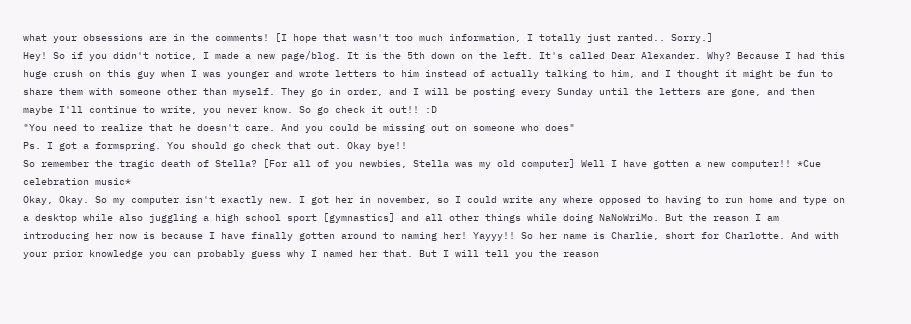what your obsessions are in the comments! [I hope that wasn't too much information, I totally just ranted.. Sorry.]
Hey! So if you didn't notice, I made a new page/blog. It is the 5th down on the left. It's called Dear Alexander. Why? Because I had this huge crush on this guy when I was younger and wrote letters to him instead of actually talking to him, and I thought it might be fun to share them with someone other than myself. They go in order, and I will be posting every Sunday until the letters are gone, and then maybe I'll continue to write, you never know. So go check it out!! :D
"You need to realize that he doesn't care. And you could be missing out on someone who does"
Ps. I got a formspring. You should go check that out. Okay bye!!
So remember the tragic death of Stella? [For all of you newbies, Stella was my old computer] Well I have gotten a new computer!! *Cue celebration music*
Okay, Okay. So my computer isn't exactly new. I got her in november, so I could write any where opposed to having to run home and type on a desktop while also juggling a high school sport [gymnastics] and all other things while doing NaNoWriMo. But the reason I am introducing her now is because I have finally gotten around to naming her! Yayyy!! So her name is Charlie, short for Charlotte. And with your prior knowledge you can probably guess why I named her that. But I will tell you the reason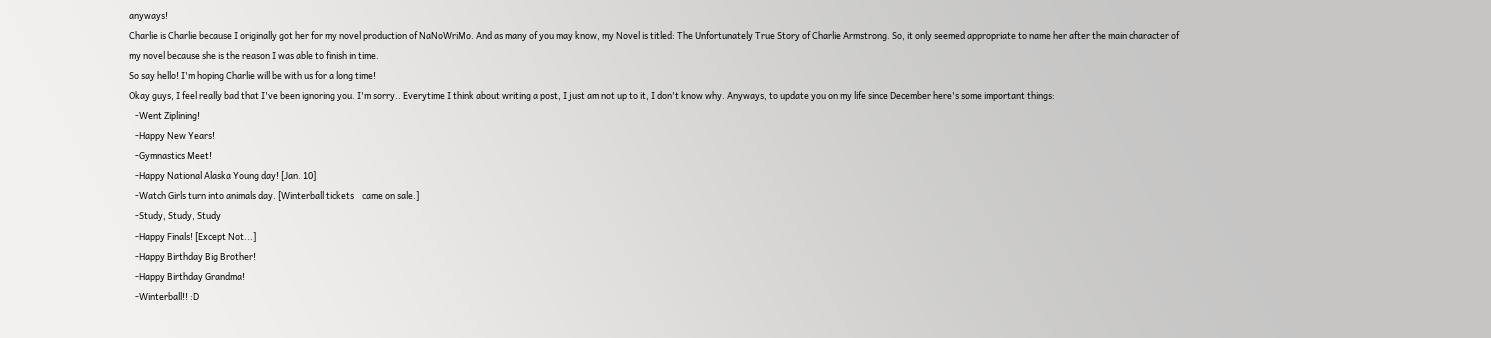anyways!
Charlie is Charlie because I originally got her for my novel production of NaNoWriMo. And as many of you may know, my Novel is titled: The Unfortunately True Story of Charlie Armstrong. So, it only seemed appropriate to name her after the main character of my novel because she is the reason I was able to finish in time.
So say hello! I'm hoping Charlie will be with us for a long time!
Okay guys, I feel really bad that I've been ignoring you. I'm sorry.. Everytime I think about writing a post, I just am not up to it, I don't know why. Anyways, to update you on my life since December here's some important things:
   -Went Ziplining!
   -Happy New Years!
   -Gymnastics Meet!
   -Happy National Alaska Young day! [Jan. 10]
   -Watch Girls turn into animals day. [Winterball tickets    came on sale.]
   -Study, Study, Study
   -Happy Finals! [Except Not...]
   -Happy Birthday Big Brother!
   -Happy Birthday Grandma!
   -Winterball!! :D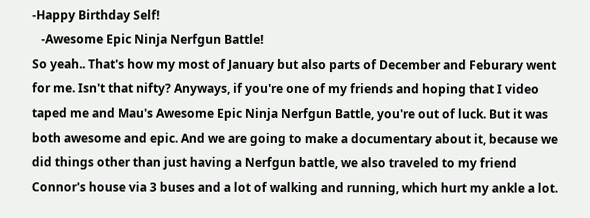-Happy Birthday Self!
   -Awesome Epic Ninja Nerfgun Battle!
So yeah.. That's how my most of January but also parts of December and Feburary went for me. Isn't that nifty? Anyways, if you're one of my friends and hoping that I video taped me and Mau's Awesome Epic Ninja Nerfgun Battle, you're out of luck. But it was both awesome and epic. And we are going to make a documentary about it, because we did things other than just having a Nerfgun battle, we also traveled to my friend Connor's house via 3 buses and a lot of walking and running, which hurt my ankle a lot.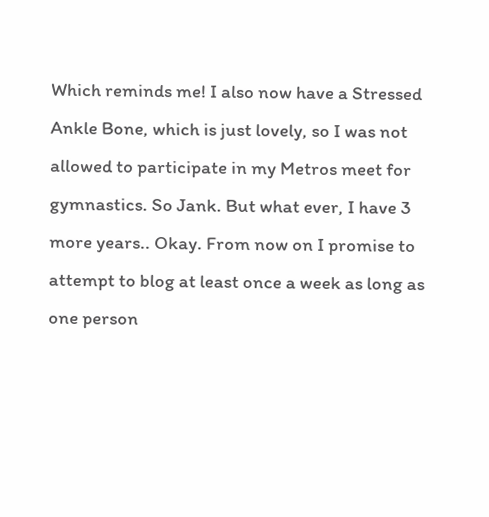Which reminds me! I also now have a Stressed Ankle Bone, which is just lovely, so I was not allowed to participate in my Metros meet for gymnastics. So Jank. But what ever, I have 3 more years.. Okay. From now on I promise to attempt to blog at least once a week as long as one person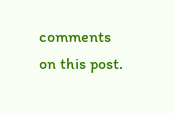comments on this post.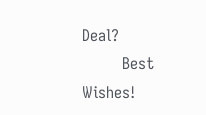Deal?
        Best Wishes!